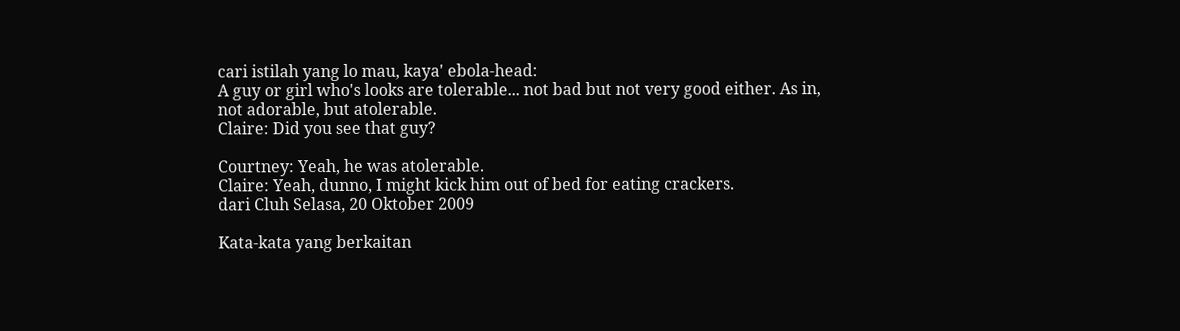cari istilah yang lo mau, kaya' ebola-head:
A guy or girl who's looks are tolerable... not bad but not very good either. As in, not adorable, but atolerable.
Claire: Did you see that guy?

Courtney: Yeah, he was atolerable.
Claire: Yeah, dunno, I might kick him out of bed for eating crackers.
dari Cluh Selasa, 20 Oktober 2009

Kata-kata yang berkaitan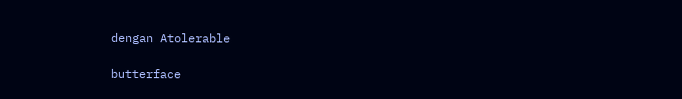dengan Atolerable

butterface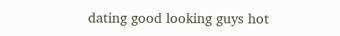dating good looking guys hot